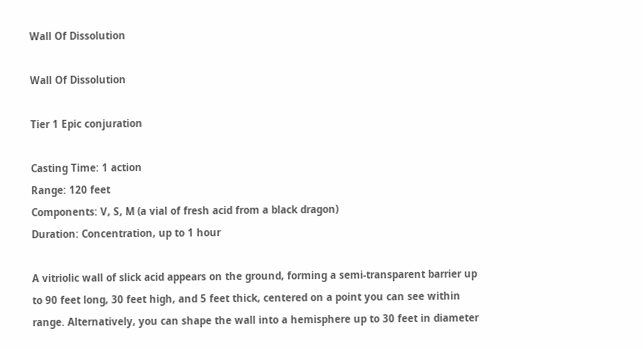Wall Of Dissolution

Wall Of Dissolution

Tier 1 Epic conjuration

Casting Time: 1 action
Range: 120 feet
Components: V, S, M (a vial of fresh acid from a black dragon)
Duration: Concentration, up to 1 hour

A vitriolic wall of slick acid appears on the ground, forming a semi-transparent barrier up to 90 feet long, 30 feet high, and 5 feet thick, centered on a point you can see within range. Alternatively, you can shape the wall into a hemisphere up to 30 feet in diameter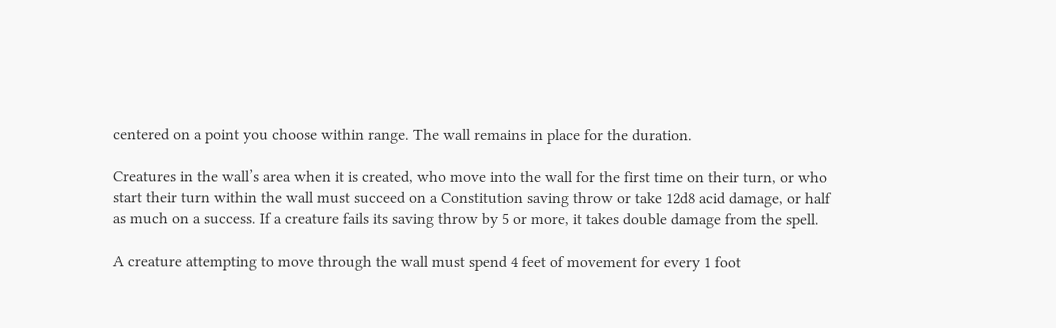centered on a point you choose within range. The wall remains in place for the duration.

Creatures in the wall’s area when it is created, who move into the wall for the first time on their turn, or who start their turn within the wall must succeed on a Constitution saving throw or take 12d8 acid damage, or half as much on a success. If a creature fails its saving throw by 5 or more, it takes double damage from the spell.

A creature attempting to move through the wall must spend 4 feet of movement for every 1 foot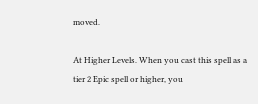moved.

At Higher Levels. When you cast this spell as a tier 2 Epic spell or higher, you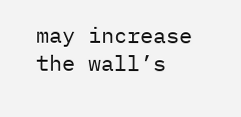may increase the wall’s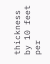thickness by 10 feet per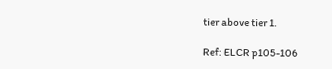tier above tier 1.

Ref: ELCR p105-106